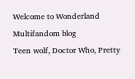Welcome to Wonderland
Multifandom blog
Teen wolf, Doctor Who, Pretty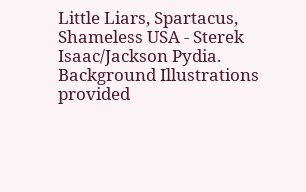Little Liars, Spartacus, Shameless USA - Sterek Isaac/Jackson Pydia.
Background Illustrations provided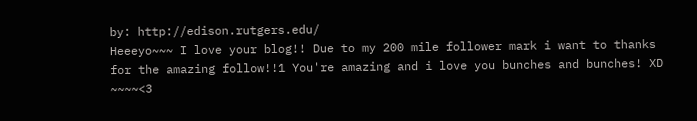by: http://edison.rutgers.edu/
Heeeyo~~~ I love your blog!! Due to my 200 mile follower mark i want to thanks for the amazing follow!!1 You're amazing and i love you bunches and bunches! XD ~~~~<3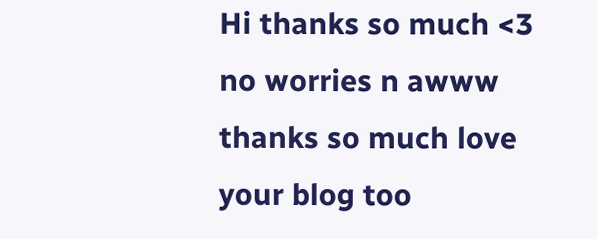Hi thanks so much <3 no worries n awww thanks so much love your blog too